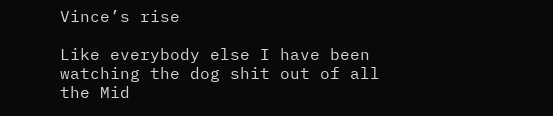Vince’s rise

Like everybody else I have been watching the dog shit out of all the Mid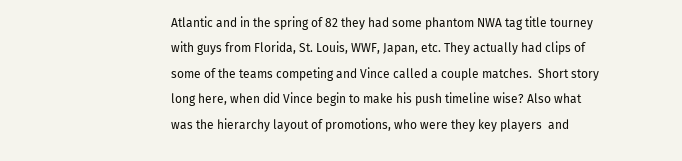Atlantic and in the spring of 82 they had some phantom NWA tag title tourney with guys from Florida, St. Louis, WWF, Japan, etc. They actually had clips of some of the teams competing and Vince called a couple matches.  Short story long here, when did Vince begin to make his push timeline wise? Also what was the hierarchy layout of promotions, who were they key players  and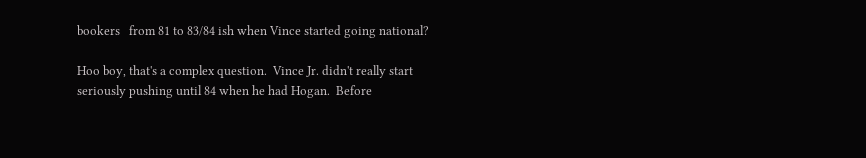bookers   from 81 to 83/84 ish when Vince started going national?

Hoo boy, that's a complex question.  Vince Jr. didn't really start seriously pushing until 84 when he had Hogan.  Before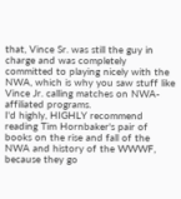that, Vince Sr. was still the guy in charge and was completely committed to playing nicely with the NWA, which is why you saw stuff like Vince Jr. calling matches on NWA-affiliated programs.
I'd highly, HIGHLY recommend reading Tim Hornbaker's pair of books on the rise and fall of the NWA and history of the WWWF, because they go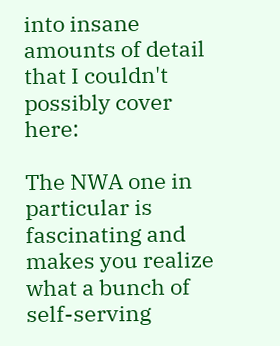into insane amounts of detail that I couldn't possibly cover here:

The NWA one in particular is fascinating and makes you realize what a bunch of self-serving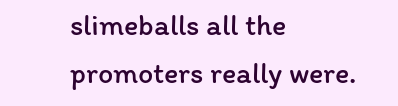slimeballs all the promoters really were.